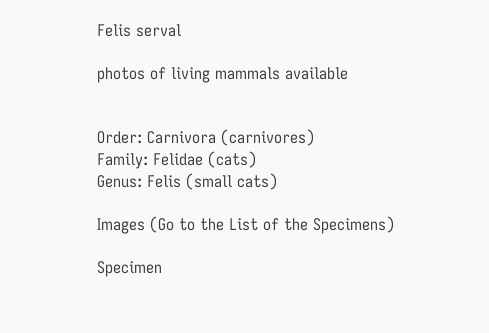Felis serval

photos of living mammals available


Order: Carnivora (carnivores)
Family: Felidae (cats)
Genus: Felis (small cats)

Images (Go to the List of the Specimens)

Specimen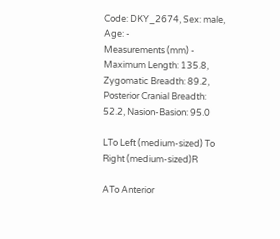Code: DKY_2674, Sex: male, Age: -
Measurements (mm) - Maximum Length: 135.8, Zygomatic Breadth: 89.2, Posterior Cranial Breadth: 52.2, Nasion-Basion: 95.0

LTo Left (medium-sized) To Right (medium-sized)R

ATo Anterior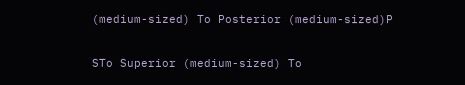(medium-sized) To Posterior (medium-sized)P

STo Superior (medium-sized) To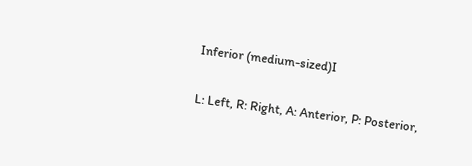Inferior (medium-sized)I

L: Left, R: Right, A: Anterior, P: Posterior,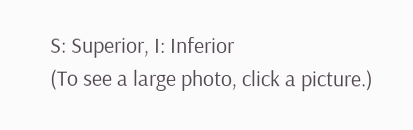S: Superior, I: Inferior
(To see a large photo, click a picture.)